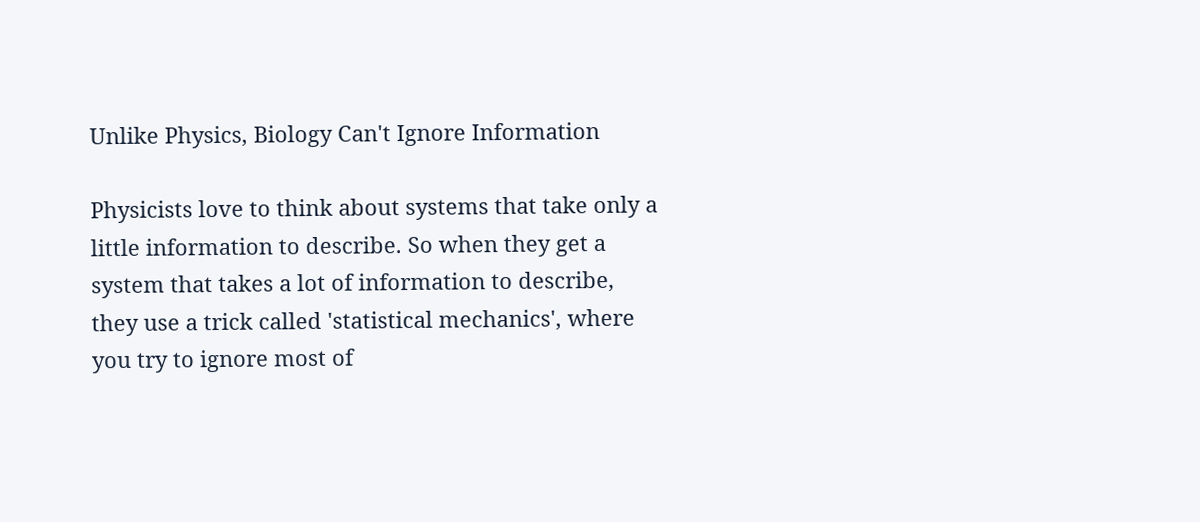Unlike Physics, Biology Can't Ignore Information

Physicists love to think about systems that take only a little information to describe. So when they get a system that takes a lot of information to describe, they use a trick called 'statistical mechanics', where you try to ignore most of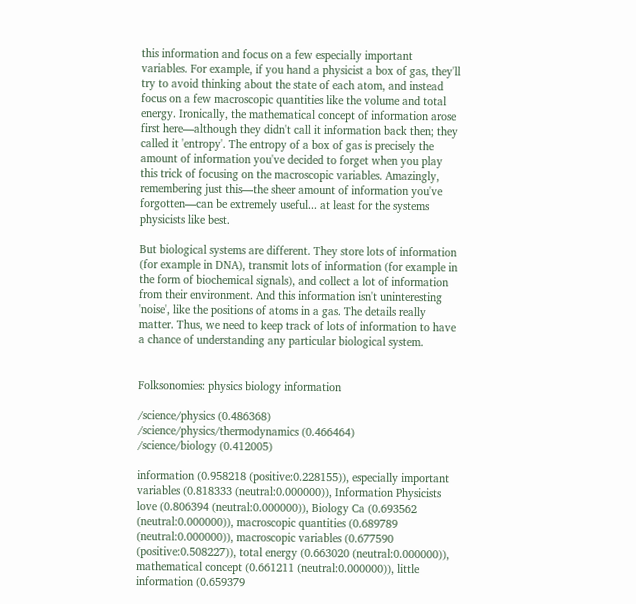this information and focus on a few especially important variables. For example, if you hand a physicist a box of gas, they'll try to avoid thinking about the state of each atom, and instead focus on a few macroscopic quantities like the volume and total energy. Ironically, the mathematical concept of information arose first here—although they didn't call it information back then; they called it 'entropy'. The entropy of a box of gas is precisely the amount of information you've decided to forget when you play this trick of focusing on the macroscopic variables. Amazingly, remembering just this—the sheer amount of information you've forgotten—can be extremely useful... at least for the systems physicists like best.

But biological systems are different. They store lots of information (for example in DNA), transmit lots of information (for example in the form of biochemical signals), and collect a lot of information from their environment. And this information isn't uninteresting 'noise', like the positions of atoms in a gas. The details really matter. Thus, we need to keep track of lots of information to have a chance of understanding any particular biological system.


Folksonomies: physics biology information

/science/physics (0.486368)
/science/physics/thermodynamics (0.466464)
/science/biology (0.412005)

information (0.958218 (positive:0.228155)), especially important variables (0.818333 (neutral:0.000000)), Information Physicists love (0.806394 (neutral:0.000000)), Biology Ca (0.693562 (neutral:0.000000)), macroscopic quantities (0.689789 (neutral:0.000000)), macroscopic variables (0.677590 (positive:0.508227)), total energy (0.663020 (neutral:0.000000)), mathematical concept (0.661211 (neutral:0.000000)), little information (0.659379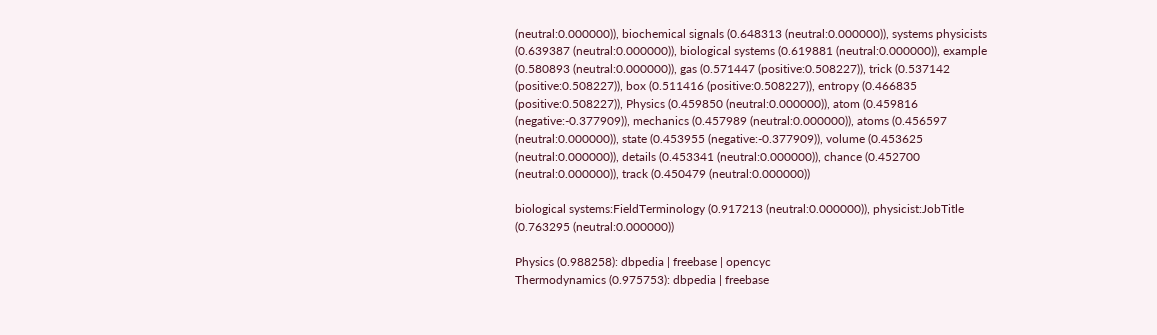(neutral:0.000000)), biochemical signals (0.648313 (neutral:0.000000)), systems physicists (0.639387 (neutral:0.000000)), biological systems (0.619881 (neutral:0.000000)), example (0.580893 (neutral:0.000000)), gas (0.571447 (positive:0.508227)), trick (0.537142 (positive:0.508227)), box (0.511416 (positive:0.508227)), entropy (0.466835 (positive:0.508227)), Physics (0.459850 (neutral:0.000000)), atom (0.459816 (negative:-0.377909)), mechanics (0.457989 (neutral:0.000000)), atoms (0.456597 (neutral:0.000000)), state (0.453955 (negative:-0.377909)), volume (0.453625 (neutral:0.000000)), details (0.453341 (neutral:0.000000)), chance (0.452700 (neutral:0.000000)), track (0.450479 (neutral:0.000000))

biological systems:FieldTerminology (0.917213 (neutral:0.000000)), physicist:JobTitle (0.763295 (neutral:0.000000))

Physics (0.988258): dbpedia | freebase | opencyc
Thermodynamics (0.975753): dbpedia | freebase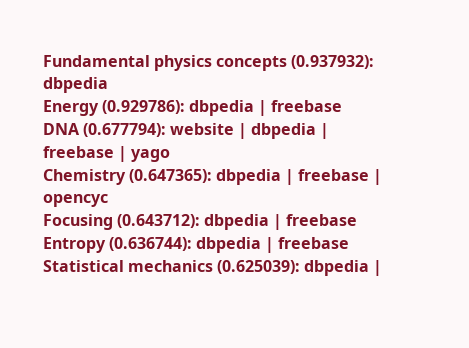Fundamental physics concepts (0.937932): dbpedia
Energy (0.929786): dbpedia | freebase
DNA (0.677794): website | dbpedia | freebase | yago
Chemistry (0.647365): dbpedia | freebase | opencyc
Focusing (0.643712): dbpedia | freebase
Entropy (0.636744): dbpedia | freebase
Statistical mechanics (0.625039): dbpedia |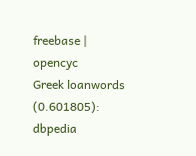freebase | opencyc
Greek loanwords (0.601805): dbpedia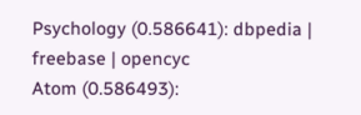Psychology (0.586641): dbpedia | freebase | opencyc
Atom (0.586493):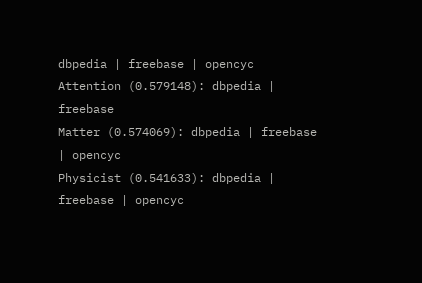dbpedia | freebase | opencyc
Attention (0.579148): dbpedia | freebase
Matter (0.574069): dbpedia | freebase | opencyc
Physicist (0.541633): dbpedia | freebase | opencyc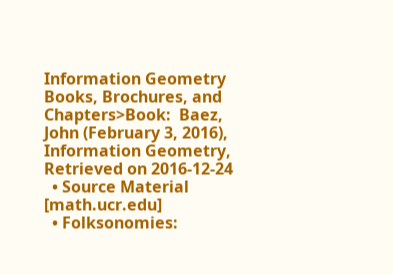Information Geometry
Books, Brochures, and Chapters>Book:  Baez, John (February 3, 2016), Information Geometry, Retrieved on 2016-12-24
  • Source Material [math.ucr.edu]
  • Folksonomies: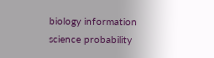biology information science probability